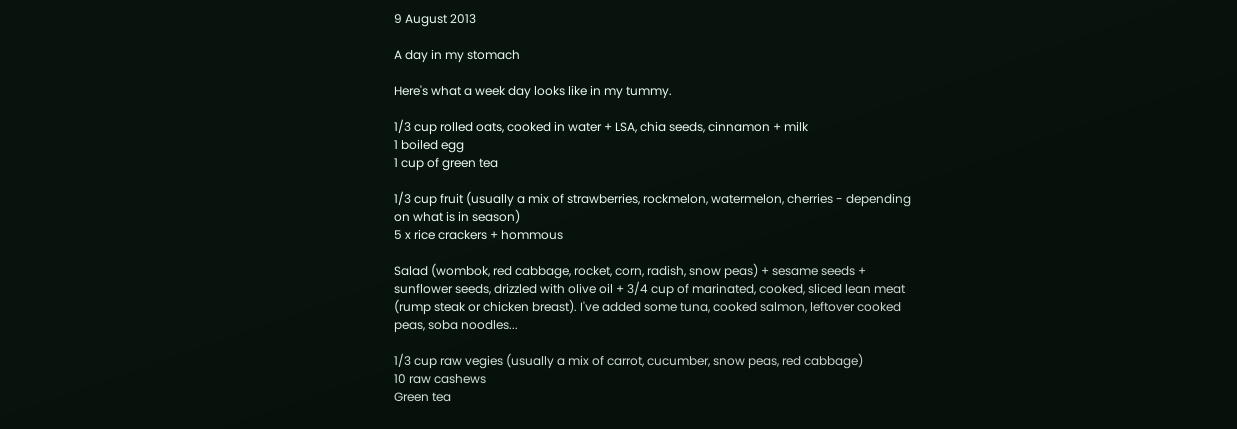9 August 2013

A day in my stomach

Here's what a week day looks like in my tummy.

1/3 cup rolled oats, cooked in water + LSA, chia seeds, cinnamon + milk
1 boiled egg
1 cup of green tea

1/3 cup fruit (usually a mix of strawberries, rockmelon, watermelon, cherries - depending on what is in season)
5 x rice crackers + hommous

Salad (wombok, red cabbage, rocket, corn, radish, snow peas) + sesame seeds + sunflower seeds, drizzled with olive oil + 3/4 cup of marinated, cooked, sliced lean meat (rump steak or chicken breast). I've added some tuna, cooked salmon, leftover cooked peas, soba noodles...

1/3 cup raw vegies (usually a mix of carrot, cucumber, snow peas, red cabbage)
10 raw cashews
Green tea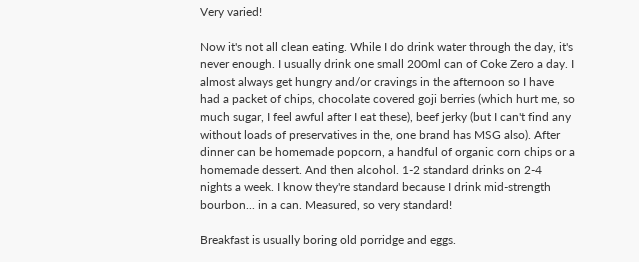Very varied!

Now it's not all clean eating. While I do drink water through the day, it's never enough. I usually drink one small 200ml can of Coke Zero a day. I almost always get hungry and/or cravings in the afternoon so I have had a packet of chips, chocolate covered goji berries (which hurt me, so much sugar, I feel awful after I eat these), beef jerky (but I can't find any without loads of preservatives in the, one brand has MSG also). After dinner can be homemade popcorn, a handful of organic corn chips or a homemade dessert. And then alcohol. 1-2 standard drinks on 2-4 nights a week. I know they're standard because I drink mid-strength bourbon... in a can. Measured, so very standard!

Breakfast is usually boring old porridge and eggs.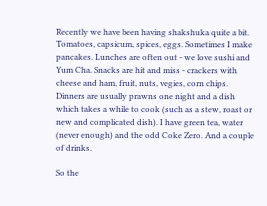Recently we have been having shakshuka quite a bit. Tomatoes, capsicum, spices, eggs. Sometimes I make pancakes. Lunches are often out - we love sushi and Yum Cha. Snacks are hit and miss - crackers with cheese and ham, fruit, nuts, vegies, corn chips. Dinners are usually prawns one night and a dish which takes a while to cook (such as a stew, roast or new and complicated dish). I have green tea, water (never enough) and the odd Coke Zero. And a couple of drinks.

So the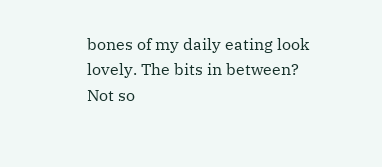bones of my daily eating look lovely. The bits in between? Not so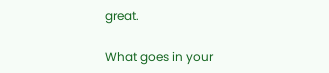great.

What goes in your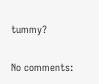tummy?

No comments: